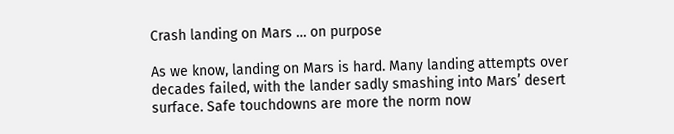Crash landing on Mars … on purpose

As we know, landing on Mars is hard. Many landing attempts over decades failed, with the lander sadly smashing into Mars’ desert surface. Safe touchdowns are more the norm now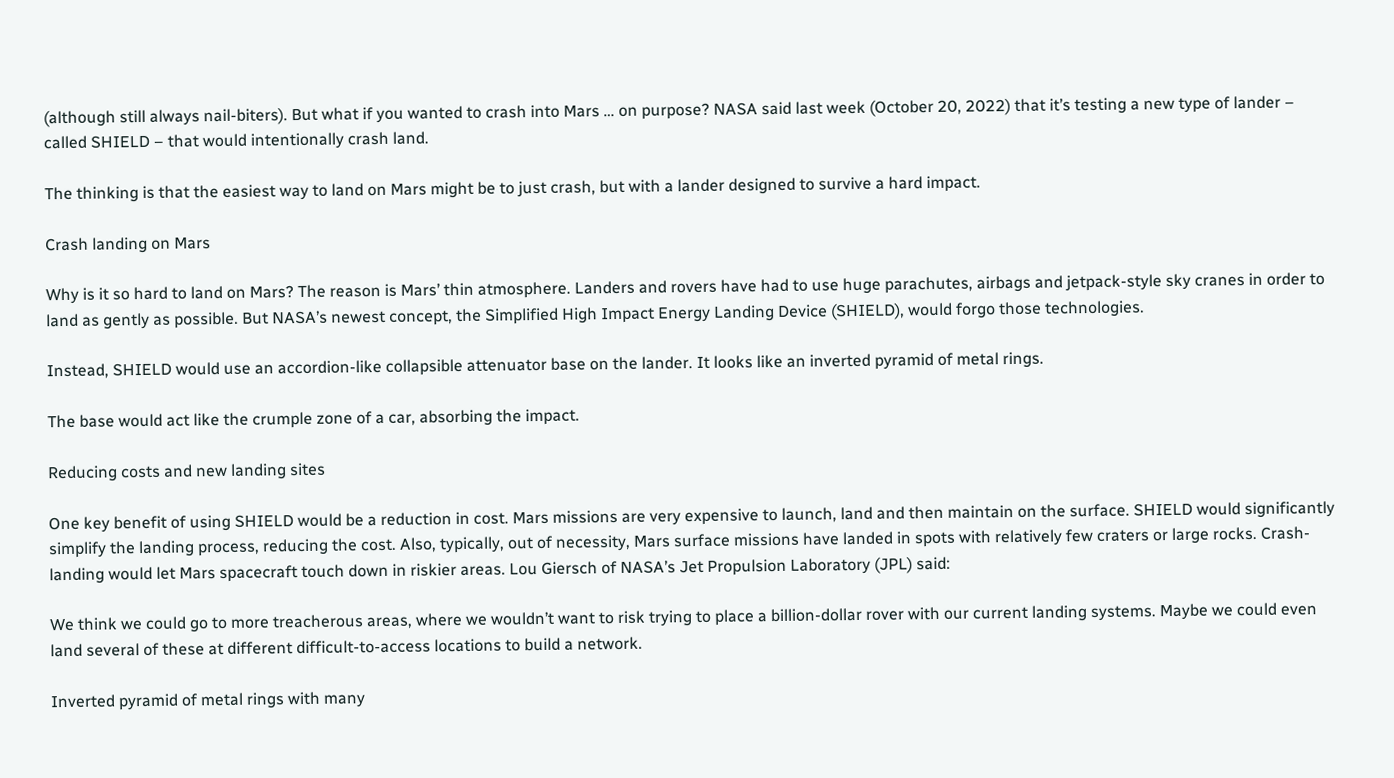(although still always nail-biters). But what if you wanted to crash into Mars … on purpose? NASA said last week (October 20, 2022) that it’s testing a new type of lander – called SHIELD – that would intentionally crash land.

The thinking is that the easiest way to land on Mars might be to just crash, but with a lander designed to survive a hard impact.

Crash landing on Mars

Why is it so hard to land on Mars? The reason is Mars’ thin atmosphere. Landers and rovers have had to use huge parachutes, airbags and jetpack-style sky cranes in order to land as gently as possible. But NASA’s newest concept, the Simplified High Impact Energy Landing Device (SHIELD), would forgo those technologies.

Instead, SHIELD would use an accordion-like collapsible attenuator base on the lander. It looks like an inverted pyramid of metal rings.

The base would act like the crumple zone of a car, absorbing the impact.

Reducing costs and new landing sites

One key benefit of using SHIELD would be a reduction in cost. Mars missions are very expensive to launch, land and then maintain on the surface. SHIELD would significantly simplify the landing process, reducing the cost. Also, typically, out of necessity, Mars surface missions have landed in spots with relatively few craters or large rocks. Crash-landing would let Mars spacecraft touch down in riskier areas. Lou Giersch of NASA’s Jet Propulsion Laboratory (JPL) said:

We think we could go to more treacherous areas, where we wouldn’t want to risk trying to place a billion-dollar rover with our current landing systems. Maybe we could even land several of these at different difficult-to-access locations to build a network.

Inverted pyramid of metal rings with many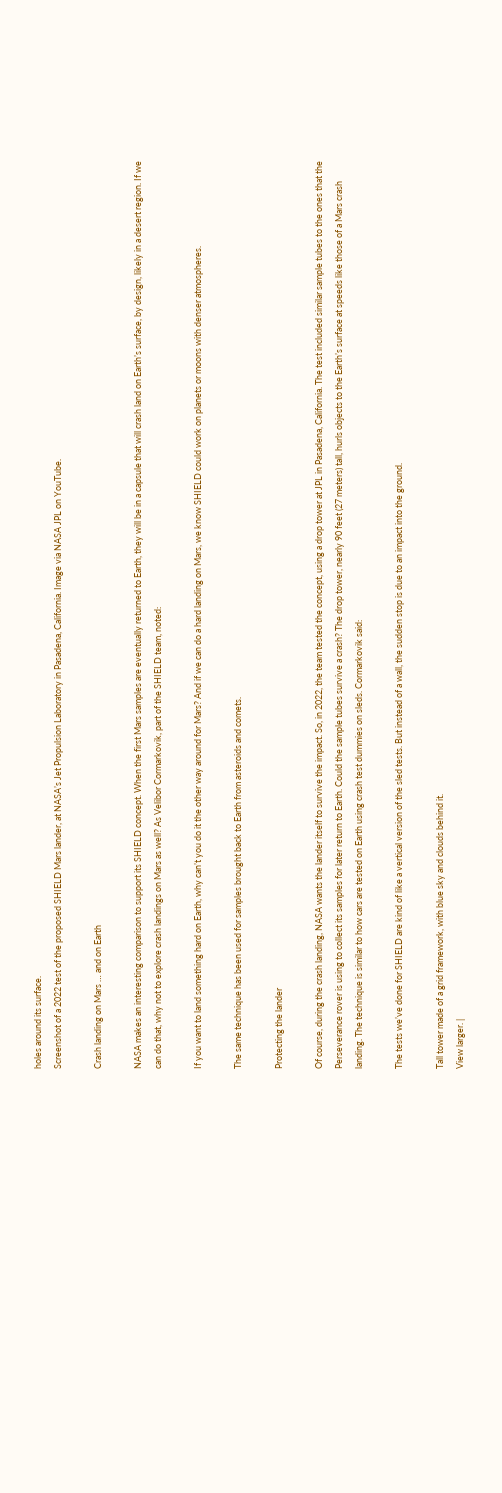holes around its surface.
Screenshot of a 2022 test of the proposed SHIELD Mars lander, at NASA’s Jet Propulsion Laboratory in Pasadena, California. Image via NASA JPL on YouTube.

Crash landing on Mars … and on Earth

NASA makes an interesting comparison to support its SHIELD concept. When the first Mars samples are eventually returned to Earth, they will be in a capsule that will crash land on Earth’s surface, by design, likely in a desert region. If we can do that, why not to explore crash landings on Mars as well? As Velibor Cormarkovik, part of the SHIELD team, noted:

If you want to land something hard on Earth, why can’t you do it the other way around for Mars? And if we can do a hard landing on Mars, we know SHIELD could work on planets or moons with denser atmospheres.

The same technique has been used for samples brought back to Earth from asteroids and comets.

Protecting the lander

Of course, during the crash landing, NASA wants the lander itself to survive the impact. So, in 2022, the team tested the concept, using a drop tower at JPL in Pasadena, California. The test included similar sample tubes to the ones that the Perseverance rover is using to collect its samples for later return to Earth. Could the sample tubes survive a crash? The drop tower, nearly 90 feet (27 meters) tall, hurls objects to the Earth’s surface at speeds like those of a Mars crash landing. The technique is similar to how cars are tested on Earth using crash test dummies on sleds. Cormarkovik said:

The tests we’ve done for SHIELD are kind of like a vertical version of the sled tests. But instead of a wall, the sudden stop is due to an impact into the ground.

Tall tower made of a grid framework, with blue sky and clouds behind it.
View larger. |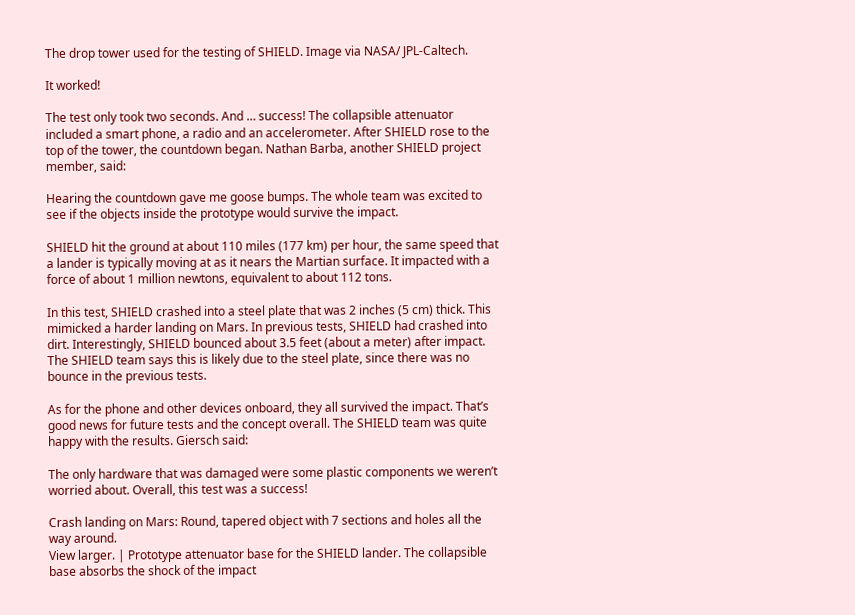The drop tower used for the testing of SHIELD. Image via NASA/ JPL-Caltech.

It worked!

The test only took two seconds. And … success! The collapsible attenuator included a smart phone, a radio and an accelerometer. After SHIELD rose to the top of the tower, the countdown began. Nathan Barba, another SHIELD project member, said:

Hearing the countdown gave me goose bumps. The whole team was excited to see if the objects inside the prototype would survive the impact.

SHIELD hit the ground at about 110 miles (177 km) per hour, the same speed that a lander is typically moving at as it nears the Martian surface. It impacted with a force of about 1 million newtons, equivalent to about 112 tons.

In this test, SHIELD crashed into a steel plate that was 2 inches (5 cm) thick. This mimicked a harder landing on Mars. In previous tests, SHIELD had crashed into dirt. Interestingly, SHIELD bounced about 3.5 feet (about a meter) after impact. The SHIELD team says this is likely due to the steel plate, since there was no bounce in the previous tests.

As for the phone and other devices onboard, they all survived the impact. That’s good news for future tests and the concept overall. The SHIELD team was quite happy with the results. Giersch said:

The only hardware that was damaged were some plastic components we weren’t worried about. Overall, this test was a success!

Crash landing on Mars: Round, tapered object with 7 sections and holes all the way around.
View larger. | Prototype attenuator base for the SHIELD lander. The collapsible base absorbs the shock of the impact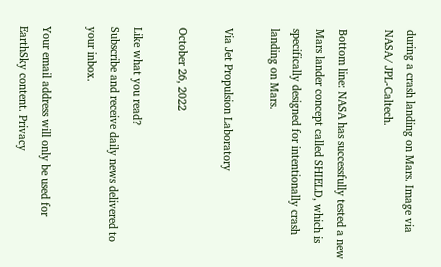during a crash landing on Mars. Image via NASA/ JPL-Caltech.

Bottom line: NASA has successfully tested a new Mars lander concept called SHIELD, which is specifically designed for intentionally crash landing on Mars.

Via Jet Propulsion Laboratory

October 26, 2022

Like what you read?
Subscribe and receive daily news delivered to your inbox.

Your email address will only be used for EarthSky content. Privacy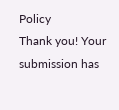Policy
Thank you! Your submission has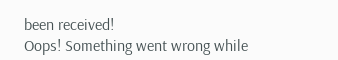been received!
Oops! Something went wrong while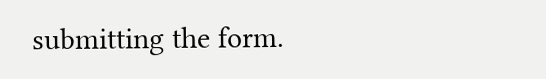submitting the form.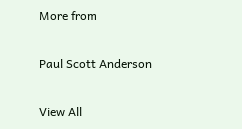More from

Paul Scott Anderson

View All